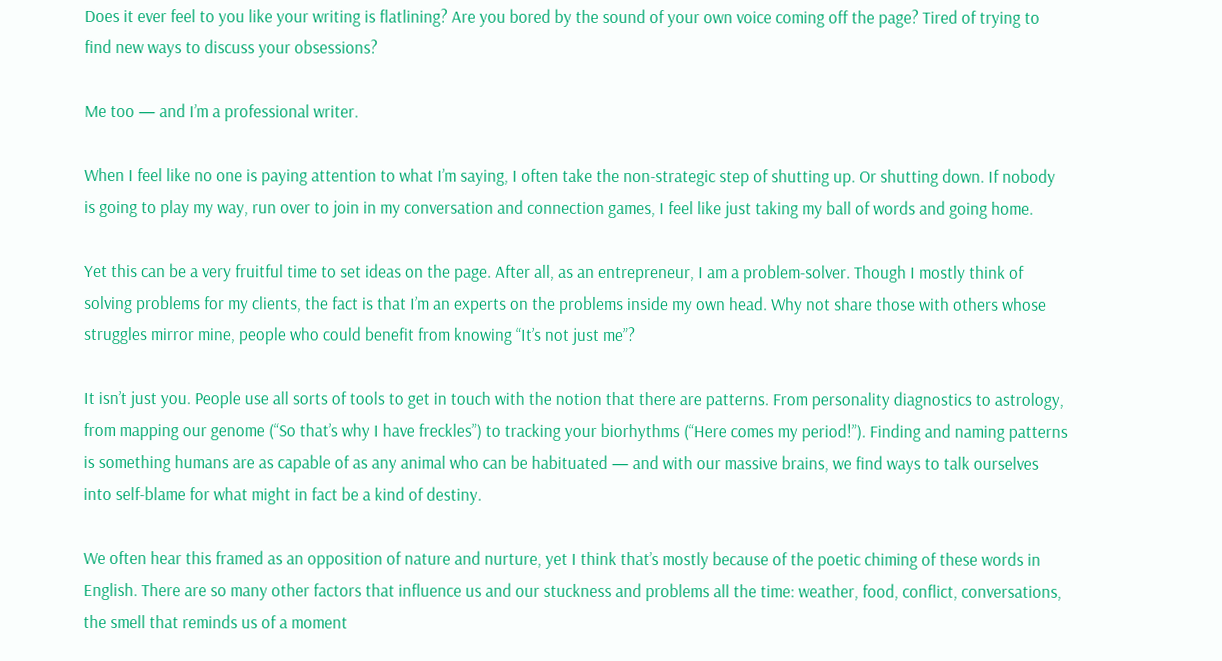Does it ever feel to you like your writing is flatlining? Are you bored by the sound of your own voice coming off the page? Tired of trying to find new ways to discuss your obsessions?

Me too — and I’m a professional writer.

When I feel like no one is paying attention to what I’m saying, I often take the non-strategic step of shutting up. Or shutting down. If nobody is going to play my way, run over to join in my conversation and connection games, I feel like just taking my ball of words and going home.

Yet this can be a very fruitful time to set ideas on the page. After all, as an entrepreneur, I am a problem-solver. Though I mostly think of solving problems for my clients, the fact is that I’m an experts on the problems inside my own head. Why not share those with others whose struggles mirror mine, people who could benefit from knowing “It’s not just me”?

It isn’t just you. People use all sorts of tools to get in touch with the notion that there are patterns. From personality diagnostics to astrology, from mapping our genome (“So that’s why I have freckles”) to tracking your biorhythms (“Here comes my period!”). Finding and naming patterns is something humans are as capable of as any animal who can be habituated — and with our massive brains, we find ways to talk ourselves into self-blame for what might in fact be a kind of destiny.

We often hear this framed as an opposition of nature and nurture, yet I think that’s mostly because of the poetic chiming of these words in English. There are so many other factors that influence us and our stuckness and problems all the time: weather, food, conflict, conversations, the smell that reminds us of a moment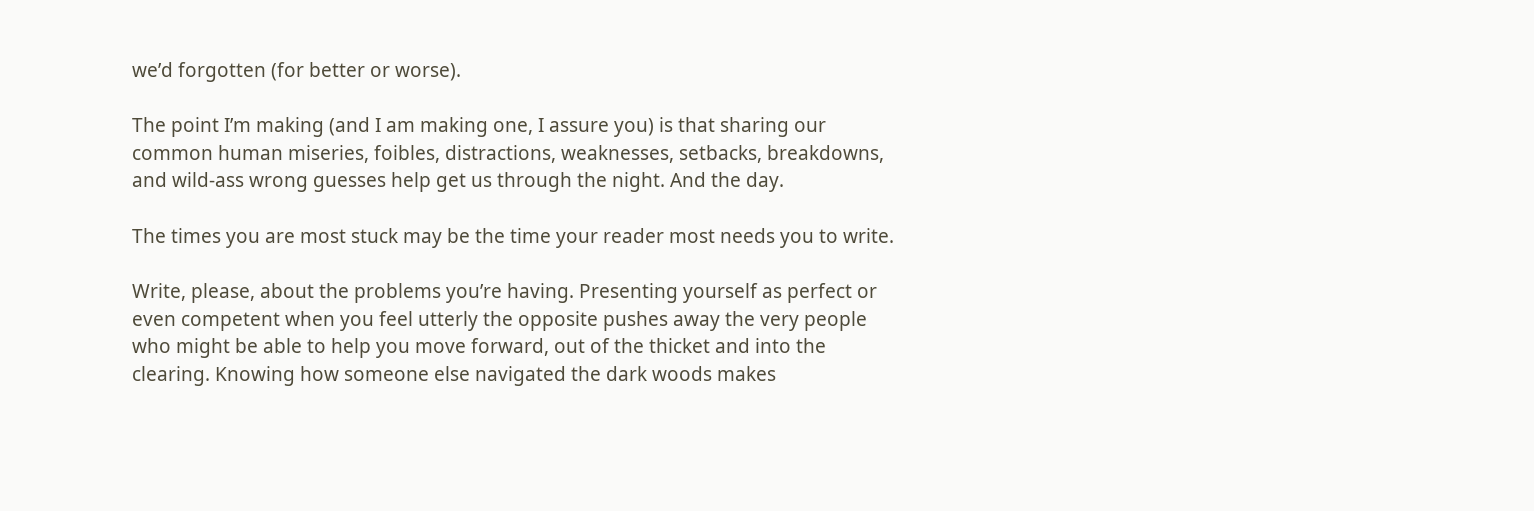we’d forgotten (for better or worse).

The point I’m making (and I am making one, I assure you) is that sharing our common human miseries, foibles, distractions, weaknesses, setbacks, breakdowns, and wild-ass wrong guesses help get us through the night. And the day.

The times you are most stuck may be the time your reader most needs you to write.

Write, please, about the problems you’re having. Presenting yourself as perfect or even competent when you feel utterly the opposite pushes away the very people who might be able to help you move forward, out of the thicket and into the clearing. Knowing how someone else navigated the dark woods makes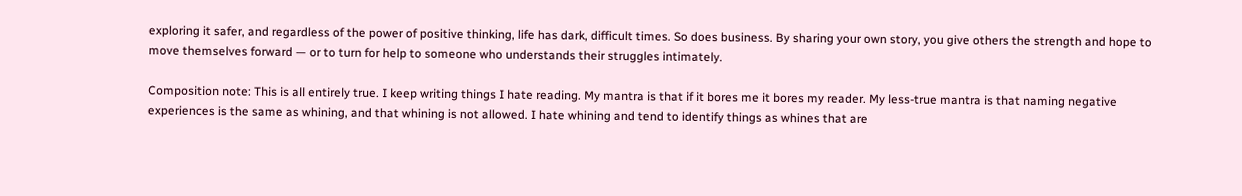exploring it safer, and regardless of the power of positive thinking, life has dark, difficult times. So does business. By sharing your own story, you give others the strength and hope to move themselves forward — or to turn for help to someone who understands their struggles intimately.

Composition note: This is all entirely true. I keep writing things I hate reading. My mantra is that if it bores me it bores my reader. My less-true mantra is that naming negative experiences is the same as whining, and that whining is not allowed. I hate whining and tend to identify things as whines that are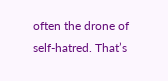often the drone of self-hatred. That’s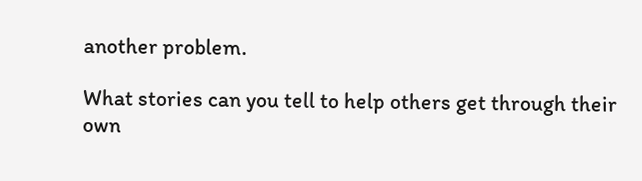another problem.

What stories can you tell to help others get through their own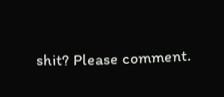shit? Please comment.